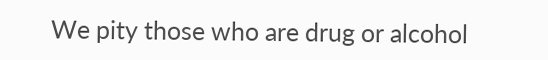We pity those who are drug or alcohol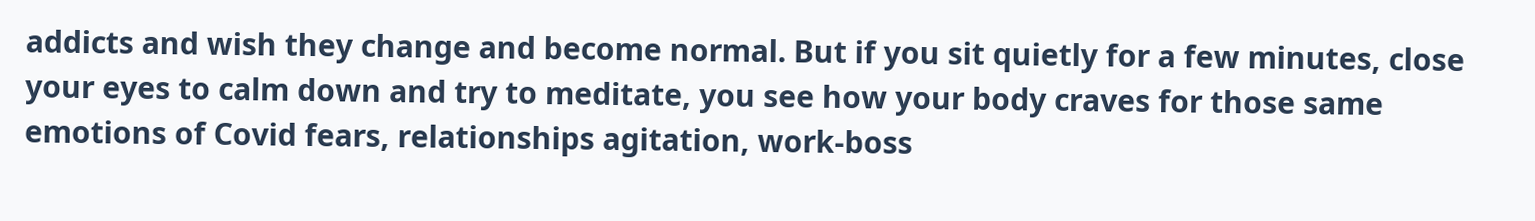addicts and wish they change and become normal. But if you sit quietly for a few minutes, close your eyes to calm down and try to meditate, you see how your body craves for those same emotions of Covid fears, relationships agitation, work-boss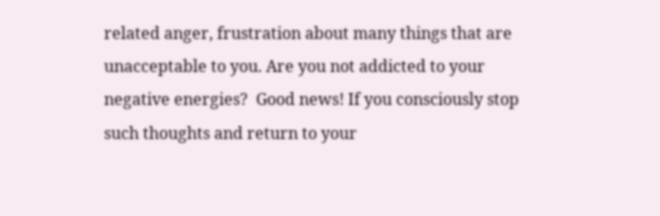related anger, frustration about many things that are unacceptable to you. Are you not addicted to your negative energies?  Good news! If you consciously stop such thoughts and return to your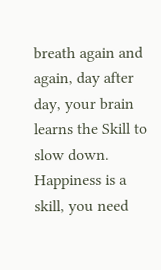breath again and again, day after day, your brain learns the Skill to slow down.  Happiness is a skill, you need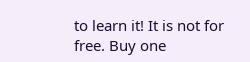to learn it! It is not for free. Buy one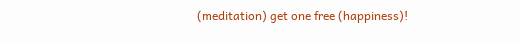(meditation) get one free (happiness)!